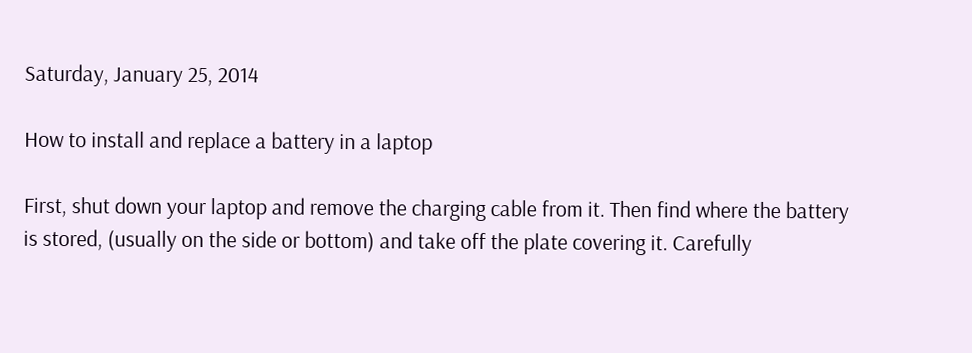Saturday, January 25, 2014

How to install and replace a battery in a laptop

First, shut down your laptop and remove the charging cable from it. Then find where the battery is stored, (usually on the side or bottom) and take off the plate covering it. Carefully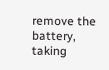remove the battery, taking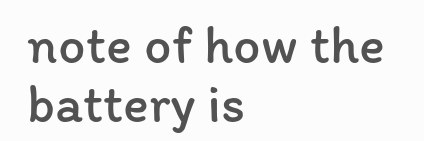note of how the battery is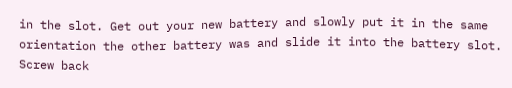in the slot. Get out your new battery and slowly put it in the same orientation the other battery was and slide it into the battery slot. Screw back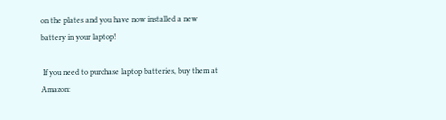on the plates and you have now installed a new battery in your laptop!

 If you need to purchase laptop batteries, buy them at Amazon: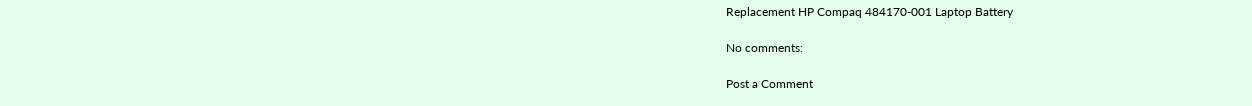Replacement HP Compaq 484170-001 Laptop Battery

No comments:

Post a Comment